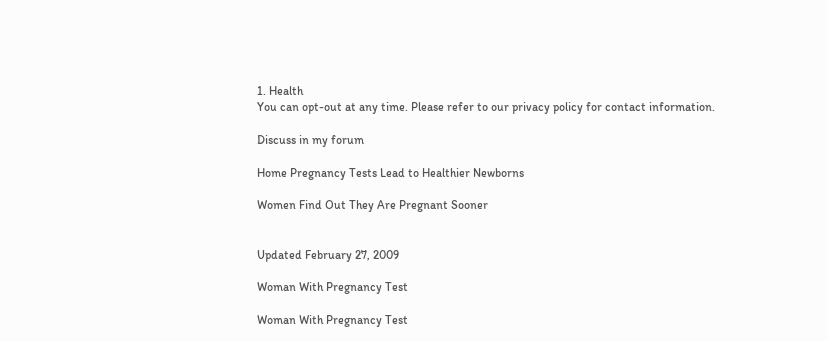1. Health
You can opt-out at any time. Please refer to our privacy policy for contact information.

Discuss in my forum

Home Pregnancy Tests Lead to Healthier Newborns

Women Find Out They Are Pregnant Sooner


Updated February 27, 2009

Woman With Pregnancy Test

Woman With Pregnancy Test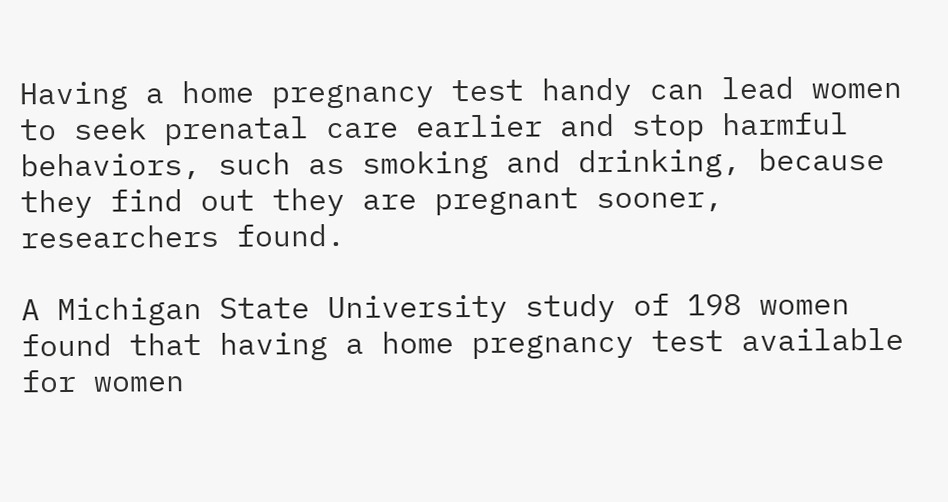Having a home pregnancy test handy can lead women to seek prenatal care earlier and stop harmful behaviors, such as smoking and drinking, because they find out they are pregnant sooner, researchers found.

A Michigan State University study of 198 women found that having a home pregnancy test available for women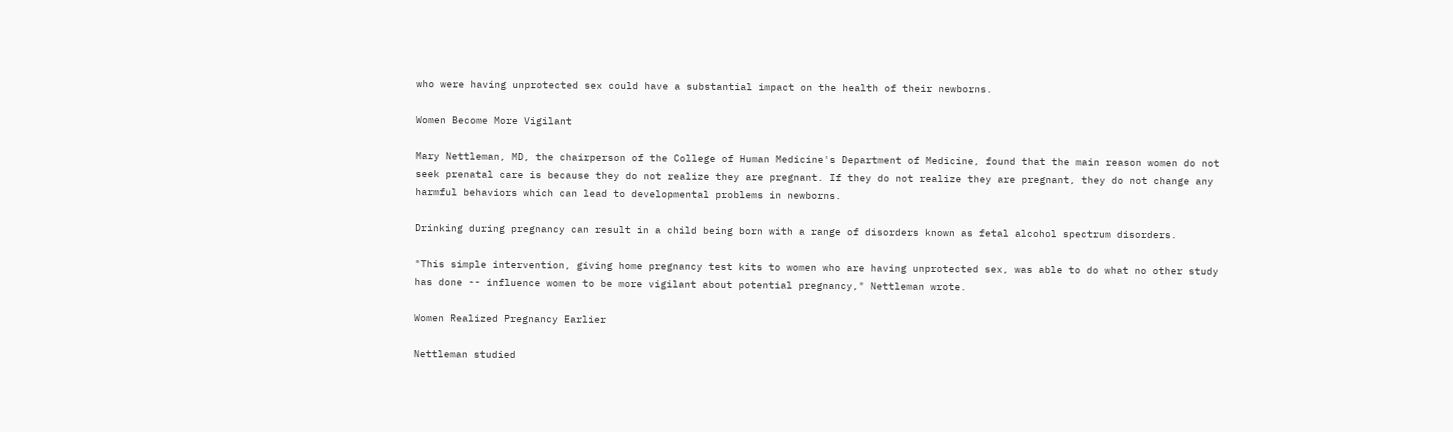who were having unprotected sex could have a substantial impact on the health of their newborns.

Women Become More Vigilant

Mary Nettleman, MD, the chairperson of the College of Human Medicine's Department of Medicine, found that the main reason women do not seek prenatal care is because they do not realize they are pregnant. If they do not realize they are pregnant, they do not change any harmful behaviors which can lead to developmental problems in newborns.

Drinking during pregnancy can result in a child being born with a range of disorders known as fetal alcohol spectrum disorders.

"This simple intervention, giving home pregnancy test kits to women who are having unprotected sex, was able to do what no other study has done -- influence women to be more vigilant about potential pregnancy," Nettleman wrote.

Women Realized Pregnancy Earlier

Nettleman studied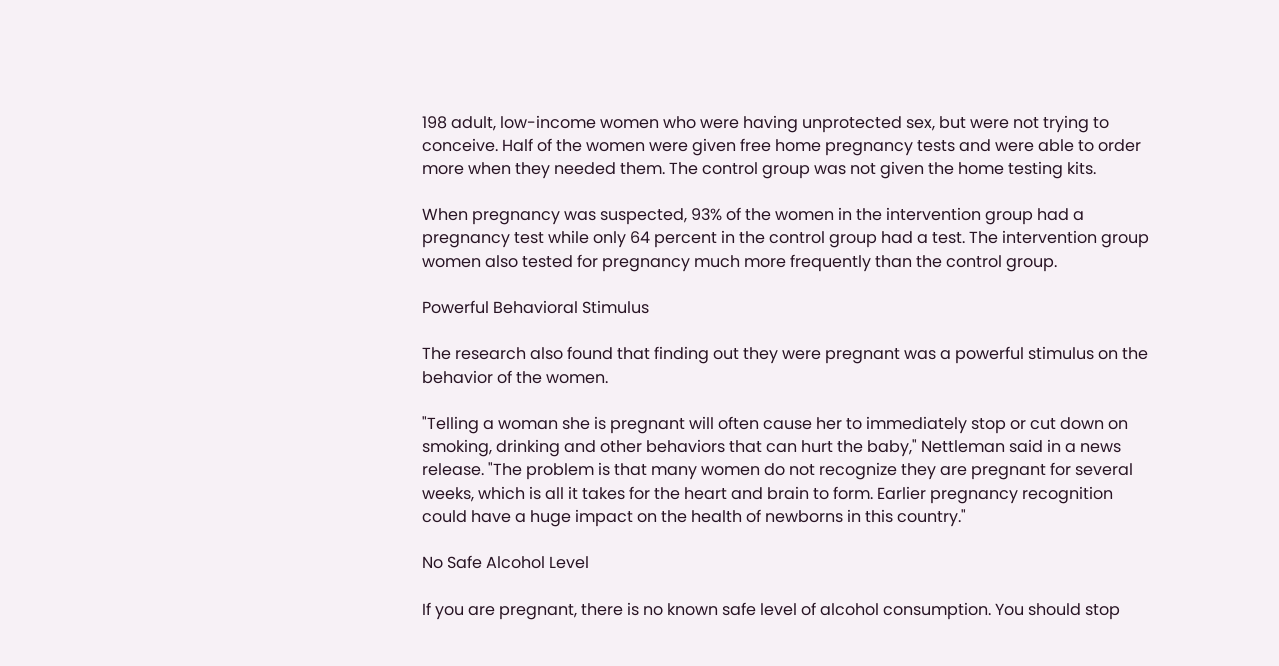198 adult, low-income women who were having unprotected sex, but were not trying to conceive. Half of the women were given free home pregnancy tests and were able to order more when they needed them. The control group was not given the home testing kits.

When pregnancy was suspected, 93% of the women in the intervention group had a pregnancy test while only 64 percent in the control group had a test. The intervention group women also tested for pregnancy much more frequently than the control group.

Powerful Behavioral Stimulus

The research also found that finding out they were pregnant was a powerful stimulus on the behavior of the women.

"Telling a woman she is pregnant will often cause her to immediately stop or cut down on smoking, drinking and other behaviors that can hurt the baby," Nettleman said in a news release. "The problem is that many women do not recognize they are pregnant for several weeks, which is all it takes for the heart and brain to form. Earlier pregnancy recognition could have a huge impact on the health of newborns in this country."

No Safe Alcohol Level

If you are pregnant, there is no known safe level of alcohol consumption. You should stop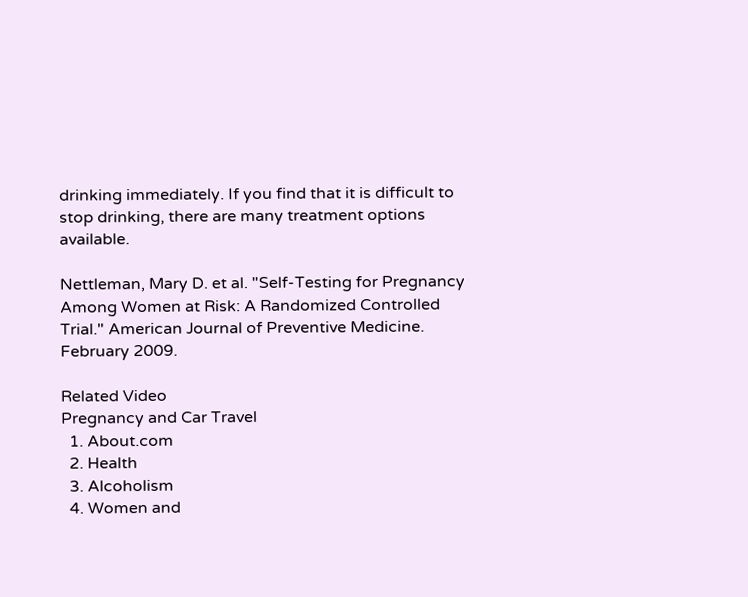drinking immediately. If you find that it is difficult to stop drinking, there are many treatment options available.

Nettleman, Mary D. et al. "Self-Testing for Pregnancy Among Women at Risk: A Randomized Controlled Trial." American Journal of Preventive Medicine. February 2009.

Related Video
Pregnancy and Car Travel
  1. About.com
  2. Health
  3. Alcoholism
  4. Women and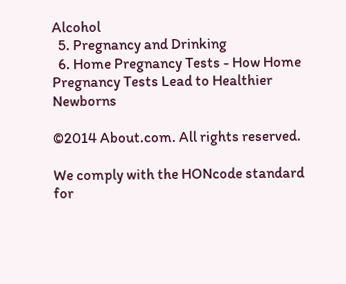Alcohol
  5. Pregnancy and Drinking
  6. Home Pregnancy Tests - How Home Pregnancy Tests Lead to Healthier Newborns

©2014 About.com. All rights reserved.

We comply with the HONcode standard
for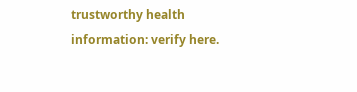trustworthy health
information: verify here.